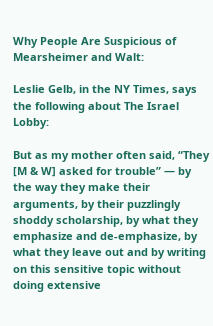Why People Are Suspicious of Mearsheimer and Walt:

Leslie Gelb, in the NY Times, says the following about The Israel Lobby:

But as my mother often said, “They [M & W] asked for trouble” — by the way they make their arguments, by their puzzlingly shoddy scholarship, by what they emphasize and de-emphasize, by what they leave out and by writing on this sensitive topic without doing extensive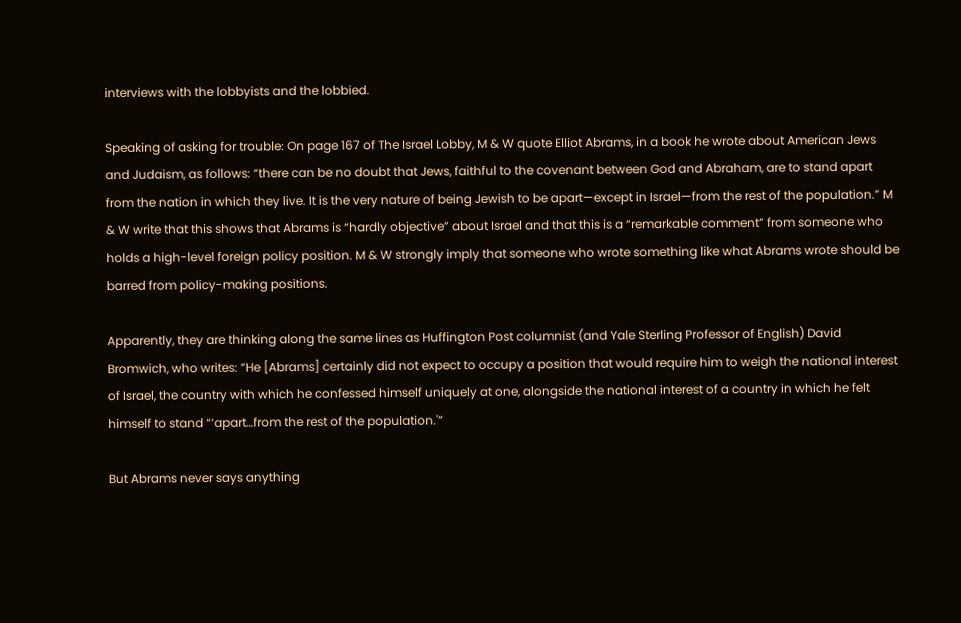interviews with the lobbyists and the lobbied.

Speaking of asking for trouble: On page 167 of The Israel Lobby, M & W quote Elliot Abrams, in a book he wrote about American Jews and Judaism, as follows: “there can be no doubt that Jews, faithful to the covenant between God and Abraham, are to stand apart from the nation in which they live. It is the very nature of being Jewish to be apart—except in Israel—from the rest of the population.” M & W write that this shows that Abrams is “hardly objective” about Israel and that this is a “remarkable comment” from someone who holds a high-level foreign policy position. M & W strongly imply that someone who wrote something like what Abrams wrote should be barred from policy-making positions.

Apparently, they are thinking along the same lines as Huffington Post columnist (and Yale Sterling Professor of English) David Bromwich, who writes: “He [Abrams] certainly did not expect to occupy a position that would require him to weigh the national interest of Israel, the country with which he confessed himself uniquely at one, alongside the national interest of a country in which he felt himself to stand “‘apart…from the rest of the population.'”

But Abrams never says anything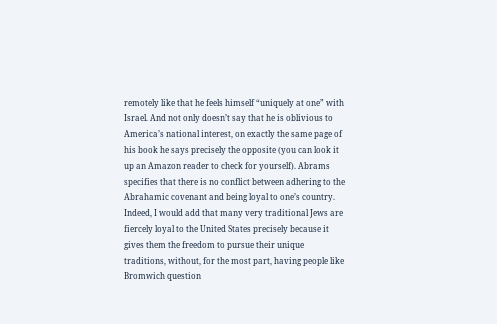remotely like that he feels himself “uniquely at one” with Israel. And not only doesn’t say that he is oblivious to America’s national interest, on exactly the same page of his book he says precisely the opposite (you can look it up an Amazon reader to check for yourself). Abrams specifies that there is no conflict between adhering to the Abrahamic covenant and being loyal to one’s country. Indeed, I would add that many very traditional Jews are fiercely loyal to the United States precisely because it gives them the freedom to pursue their unique traditions, without, for the most part, having people like Bromwich question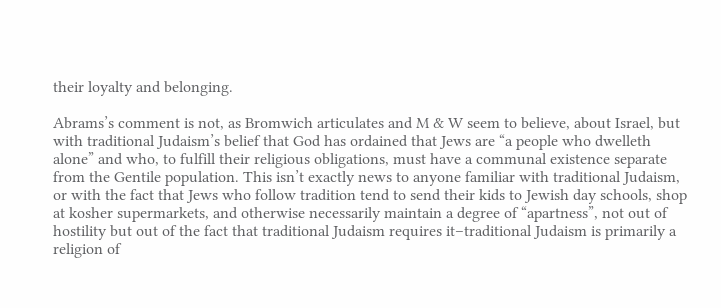their loyalty and belonging.

Abrams’s comment is not, as Bromwich articulates and M & W seem to believe, about Israel, but with traditional Judaism’s belief that God has ordained that Jews are “a people who dwelleth alone” and who, to fulfill their religious obligations, must have a communal existence separate from the Gentile population. This isn’t exactly news to anyone familiar with traditional Judaism, or with the fact that Jews who follow tradition tend to send their kids to Jewish day schools, shop at kosher supermarkets, and otherwise necessarily maintain a degree of “apartness”, not out of hostility but out of the fact that traditional Judaism requires it–traditional Judaism is primarily a religion of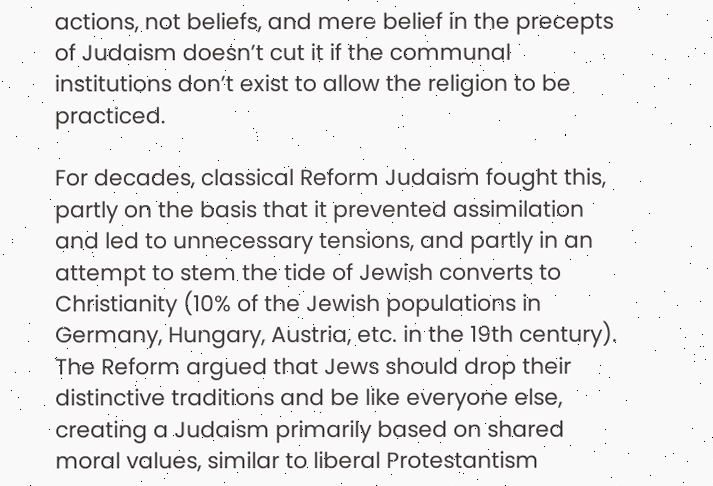actions, not beliefs, and mere belief in the precepts of Judaism doesn’t cut it if the communal institutions don’t exist to allow the religion to be practiced.

For decades, classical Reform Judaism fought this, partly on the basis that it prevented assimilation and led to unnecessary tensions, and partly in an attempt to stem the tide of Jewish converts to Christianity (10% of the Jewish populations in Germany, Hungary, Austria, etc. in the 19th century). The Reform argued that Jews should drop their distinctive traditions and be like everyone else, creating a Judaism primarily based on shared moral values, similar to liberal Protestantism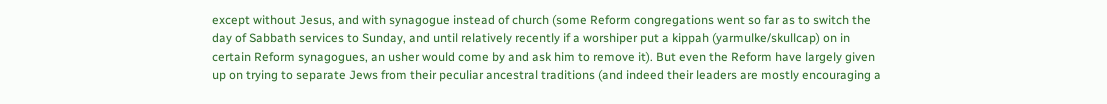except without Jesus, and with synagogue instead of church (some Reform congregations went so far as to switch the day of Sabbath services to Sunday, and until relatively recently if a worshiper put a kippah (yarmulke/skullcap) on in certain Reform synagogues, an usher would come by and ask him to remove it). But even the Reform have largely given up on trying to separate Jews from their peculiar ancestral traditions (and indeed their leaders are mostly encouraging a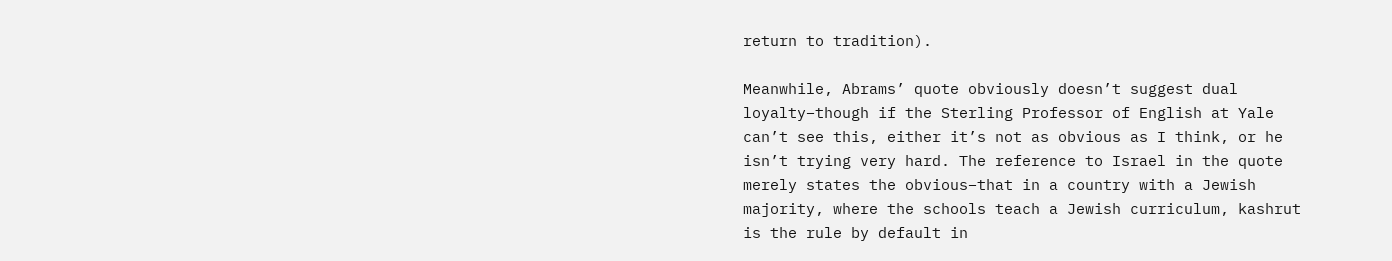return to tradition).

Meanwhile, Abrams’ quote obviously doesn’t suggest dual loyalty–though if the Sterling Professor of English at Yale can’t see this, either it’s not as obvious as I think, or he isn’t trying very hard. The reference to Israel in the quote merely states the obvious–that in a country with a Jewish majority, where the schools teach a Jewish curriculum, kashrut is the rule by default in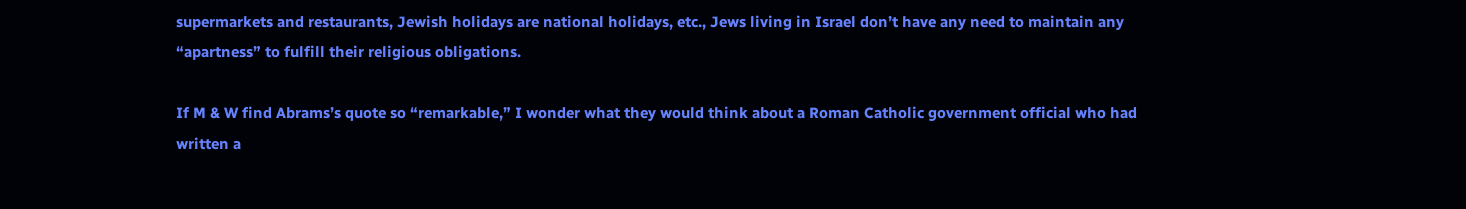supermarkets and restaurants, Jewish holidays are national holidays, etc., Jews living in Israel don’t have any need to maintain any “apartness” to fulfill their religious obligations.

If M & W find Abrams’s quote so “remarkable,” I wonder what they would think about a Roman Catholic government official who had written a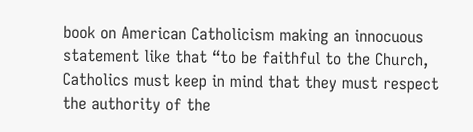book on American Catholicism making an innocuous statement like that “to be faithful to the Church, Catholics must keep in mind that they must respect the authority of the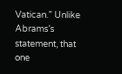Vatican.” Unlike Abrams’s statement, that one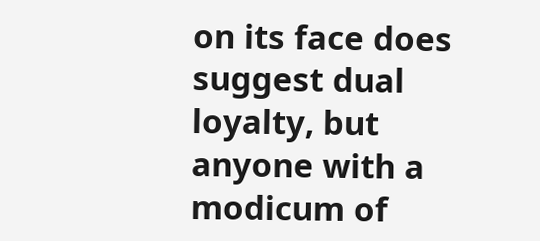on its face does suggest dual loyalty, but anyone with a modicum of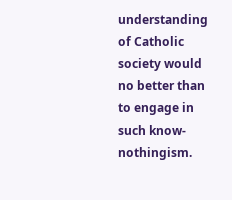understanding of Catholic society would no better than to engage in such know-nothingism.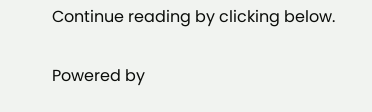Continue reading by clicking below.

Powered by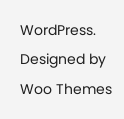WordPress. Designed by Woo Themes